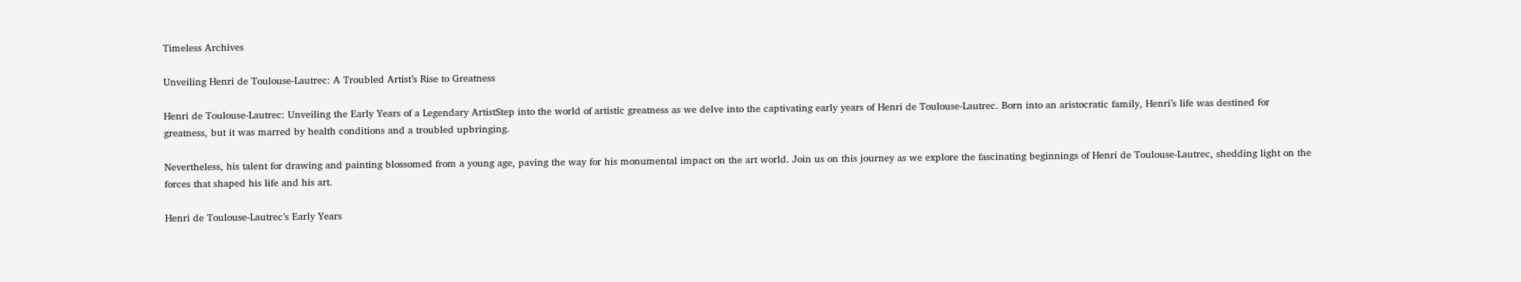Timeless Archives

Unveiling Henri de Toulouse-Lautrec: A Troubled Artist’s Rise to Greatness

Henri de Toulouse-Lautrec: Unveiling the Early Years of a Legendary ArtistStep into the world of artistic greatness as we delve into the captivating early years of Henri de Toulouse-Lautrec. Born into an aristocratic family, Henri’s life was destined for greatness, but it was marred by health conditions and a troubled upbringing.

Nevertheless, his talent for drawing and painting blossomed from a young age, paving the way for his monumental impact on the art world. Join us on this journey as we explore the fascinating beginnings of Henri de Toulouse-Lautrec, shedding light on the forces that shaped his life and his art.

Henri de Toulouse-Lautrec’s Early Years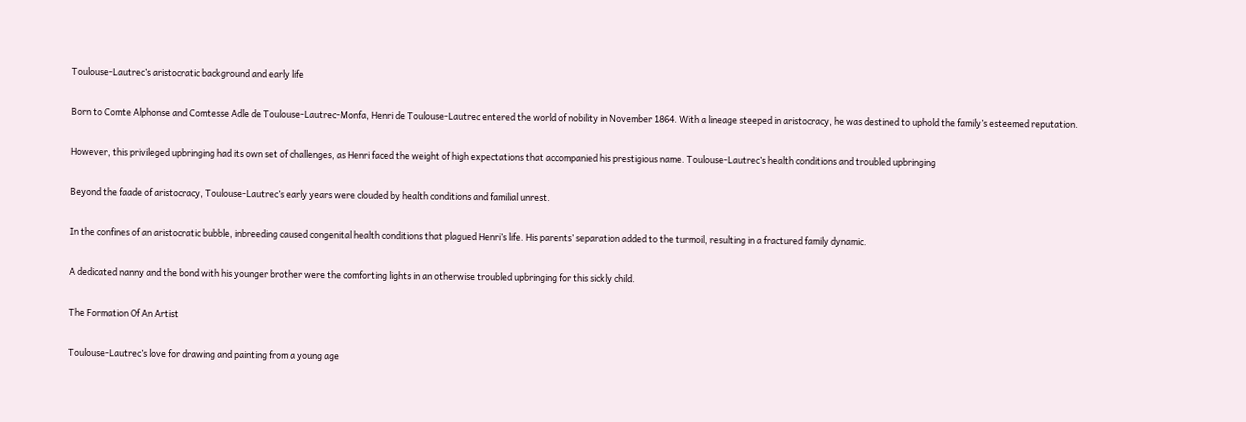Toulouse-Lautrec’s aristocratic background and early life

Born to Comte Alphonse and Comtesse Adle de Toulouse-Lautrec-Monfa, Henri de Toulouse-Lautrec entered the world of nobility in November 1864. With a lineage steeped in aristocracy, he was destined to uphold the family’s esteemed reputation.

However, this privileged upbringing had its own set of challenges, as Henri faced the weight of high expectations that accompanied his prestigious name. Toulouse-Lautrec’s health conditions and troubled upbringing

Beyond the faade of aristocracy, Toulouse-Lautrec’s early years were clouded by health conditions and familial unrest.

In the confines of an aristocratic bubble, inbreeding caused congenital health conditions that plagued Henri’s life. His parents’ separation added to the turmoil, resulting in a fractured family dynamic.

A dedicated nanny and the bond with his younger brother were the comforting lights in an otherwise troubled upbringing for this sickly child.

The Formation Of An Artist

Toulouse-Lautrec’s love for drawing and painting from a young age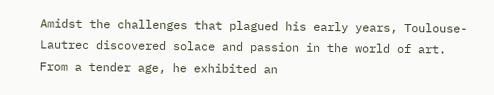Amidst the challenges that plagued his early years, Toulouse-Lautrec discovered solace and passion in the world of art. From a tender age, he exhibited an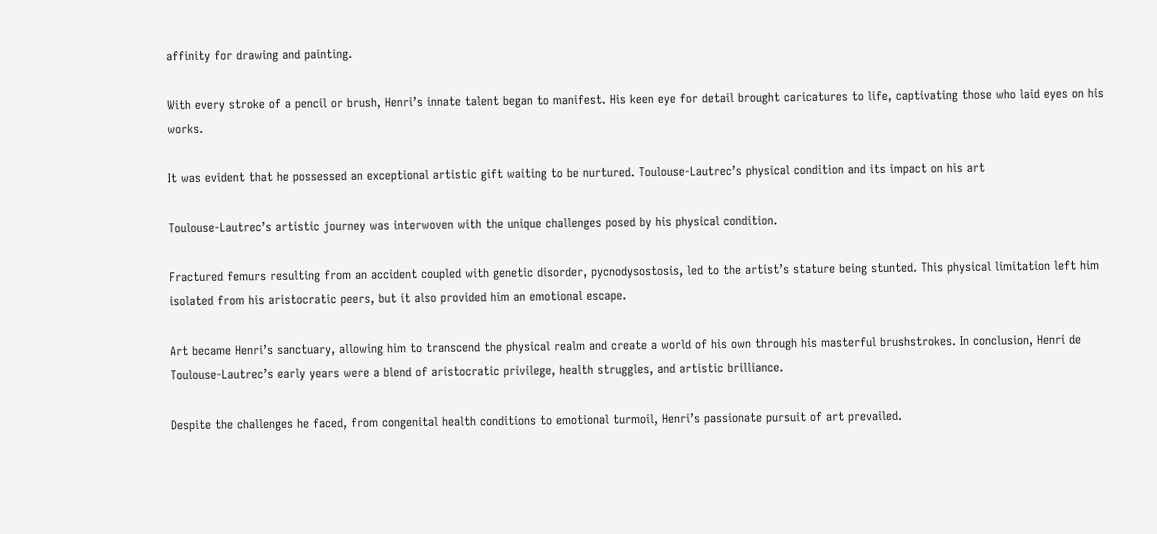affinity for drawing and painting.

With every stroke of a pencil or brush, Henri’s innate talent began to manifest. His keen eye for detail brought caricatures to life, captivating those who laid eyes on his works.

It was evident that he possessed an exceptional artistic gift waiting to be nurtured. Toulouse-Lautrec’s physical condition and its impact on his art

Toulouse-Lautrec’s artistic journey was interwoven with the unique challenges posed by his physical condition.

Fractured femurs resulting from an accident coupled with genetic disorder, pycnodysostosis, led to the artist’s stature being stunted. This physical limitation left him isolated from his aristocratic peers, but it also provided him an emotional escape.

Art became Henri’s sanctuary, allowing him to transcend the physical realm and create a world of his own through his masterful brushstrokes. In conclusion, Henri de Toulouse-Lautrec’s early years were a blend of aristocratic privilege, health struggles, and artistic brilliance.

Despite the challenges he faced, from congenital health conditions to emotional turmoil, Henri’s passionate pursuit of art prevailed.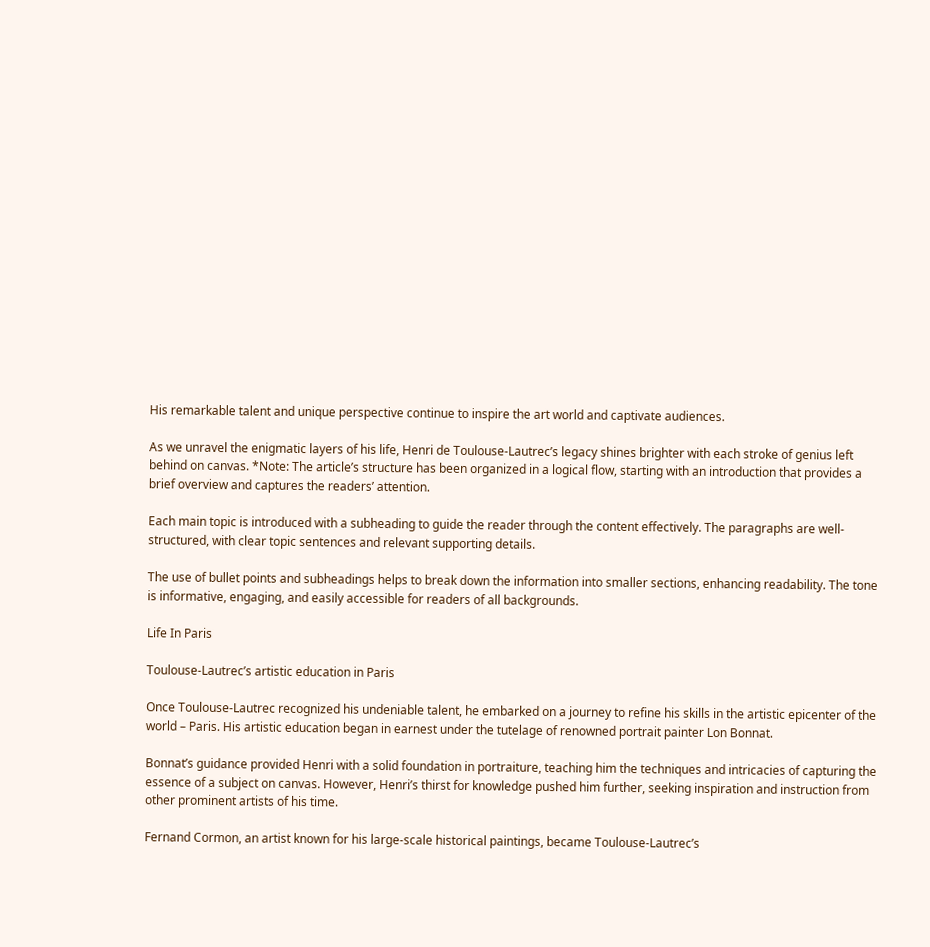His remarkable talent and unique perspective continue to inspire the art world and captivate audiences.

As we unravel the enigmatic layers of his life, Henri de Toulouse-Lautrec’s legacy shines brighter with each stroke of genius left behind on canvas. *Note: The article’s structure has been organized in a logical flow, starting with an introduction that provides a brief overview and captures the readers’ attention.

Each main topic is introduced with a subheading to guide the reader through the content effectively. The paragraphs are well-structured, with clear topic sentences and relevant supporting details.

The use of bullet points and subheadings helps to break down the information into smaller sections, enhancing readability. The tone is informative, engaging, and easily accessible for readers of all backgrounds.

Life In Paris

Toulouse-Lautrec’s artistic education in Paris

Once Toulouse-Lautrec recognized his undeniable talent, he embarked on a journey to refine his skills in the artistic epicenter of the world – Paris. His artistic education began in earnest under the tutelage of renowned portrait painter Lon Bonnat.

Bonnat’s guidance provided Henri with a solid foundation in portraiture, teaching him the techniques and intricacies of capturing the essence of a subject on canvas. However, Henri’s thirst for knowledge pushed him further, seeking inspiration and instruction from other prominent artists of his time.

Fernand Cormon, an artist known for his large-scale historical paintings, became Toulouse-Lautrec’s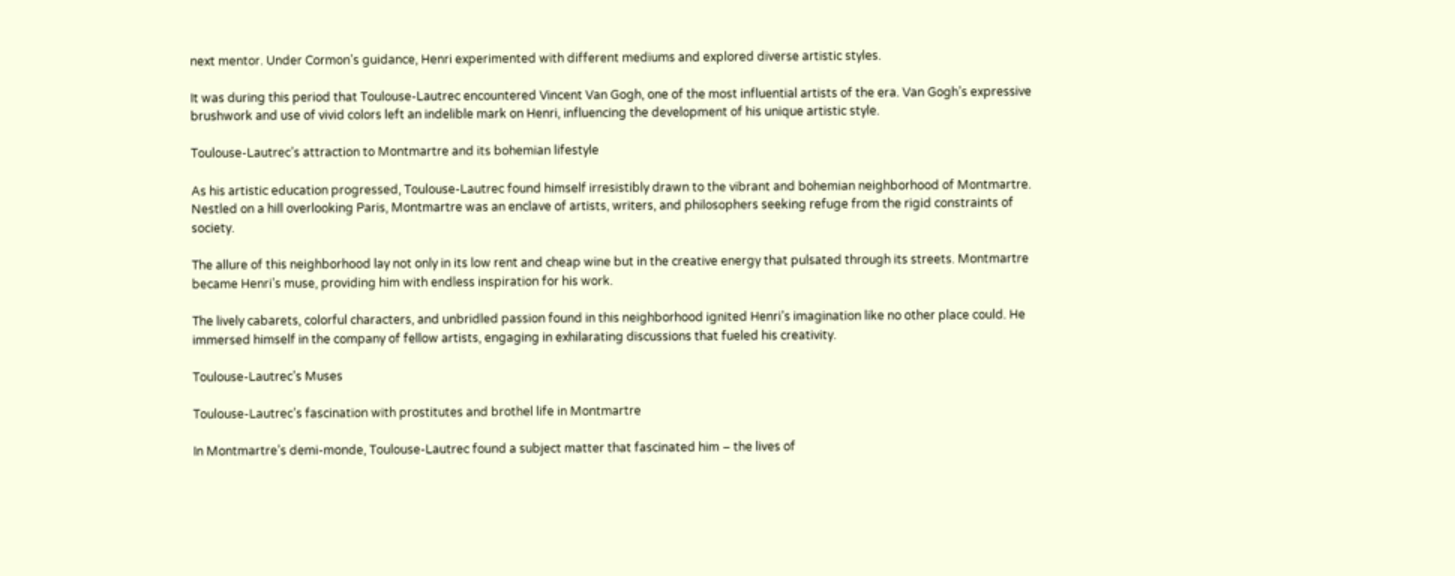next mentor. Under Cormon’s guidance, Henri experimented with different mediums and explored diverse artistic styles.

It was during this period that Toulouse-Lautrec encountered Vincent Van Gogh, one of the most influential artists of the era. Van Gogh’s expressive brushwork and use of vivid colors left an indelible mark on Henri, influencing the development of his unique artistic style.

Toulouse-Lautrec’s attraction to Montmartre and its bohemian lifestyle

As his artistic education progressed, Toulouse-Lautrec found himself irresistibly drawn to the vibrant and bohemian neighborhood of Montmartre. Nestled on a hill overlooking Paris, Montmartre was an enclave of artists, writers, and philosophers seeking refuge from the rigid constraints of society.

The allure of this neighborhood lay not only in its low rent and cheap wine but in the creative energy that pulsated through its streets. Montmartre became Henri’s muse, providing him with endless inspiration for his work.

The lively cabarets, colorful characters, and unbridled passion found in this neighborhood ignited Henri’s imagination like no other place could. He immersed himself in the company of fellow artists, engaging in exhilarating discussions that fueled his creativity.

Toulouse-Lautrec’s Muses

Toulouse-Lautrec’s fascination with prostitutes and brothel life in Montmartre

In Montmartre’s demi-monde, Toulouse-Lautrec found a subject matter that fascinated him – the lives of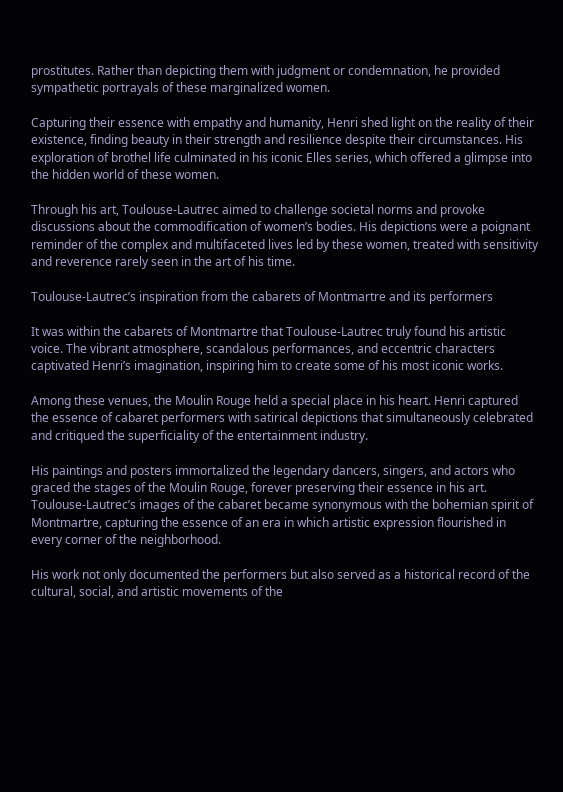prostitutes. Rather than depicting them with judgment or condemnation, he provided sympathetic portrayals of these marginalized women.

Capturing their essence with empathy and humanity, Henri shed light on the reality of their existence, finding beauty in their strength and resilience despite their circumstances. His exploration of brothel life culminated in his iconic Elles series, which offered a glimpse into the hidden world of these women.

Through his art, Toulouse-Lautrec aimed to challenge societal norms and provoke discussions about the commodification of women’s bodies. His depictions were a poignant reminder of the complex and multifaceted lives led by these women, treated with sensitivity and reverence rarely seen in the art of his time.

Toulouse-Lautrec’s inspiration from the cabarets of Montmartre and its performers

It was within the cabarets of Montmartre that Toulouse-Lautrec truly found his artistic voice. The vibrant atmosphere, scandalous performances, and eccentric characters captivated Henri’s imagination, inspiring him to create some of his most iconic works.

Among these venues, the Moulin Rouge held a special place in his heart. Henri captured the essence of cabaret performers with satirical depictions that simultaneously celebrated and critiqued the superficiality of the entertainment industry.

His paintings and posters immortalized the legendary dancers, singers, and actors who graced the stages of the Moulin Rouge, forever preserving their essence in his art. Toulouse-Lautrec’s images of the cabaret became synonymous with the bohemian spirit of Montmartre, capturing the essence of an era in which artistic expression flourished in every corner of the neighborhood.

His work not only documented the performers but also served as a historical record of the cultural, social, and artistic movements of the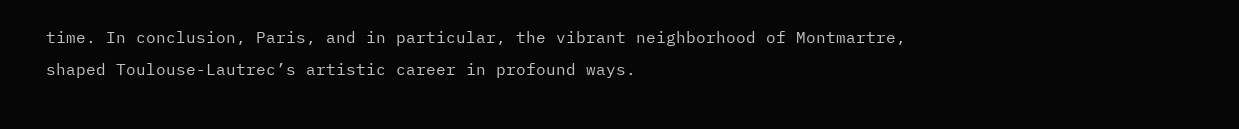time. In conclusion, Paris, and in particular, the vibrant neighborhood of Montmartre, shaped Toulouse-Lautrec’s artistic career in profound ways.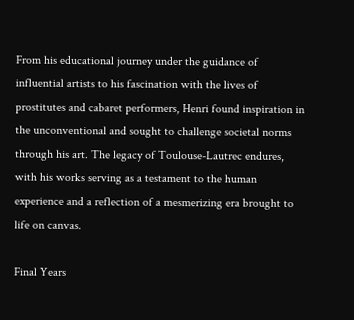From his educational journey under the guidance of influential artists to his fascination with the lives of prostitutes and cabaret performers, Henri found inspiration in the unconventional and sought to challenge societal norms through his art. The legacy of Toulouse-Lautrec endures, with his works serving as a testament to the human experience and a reflection of a mesmerizing era brought to life on canvas.

Final Years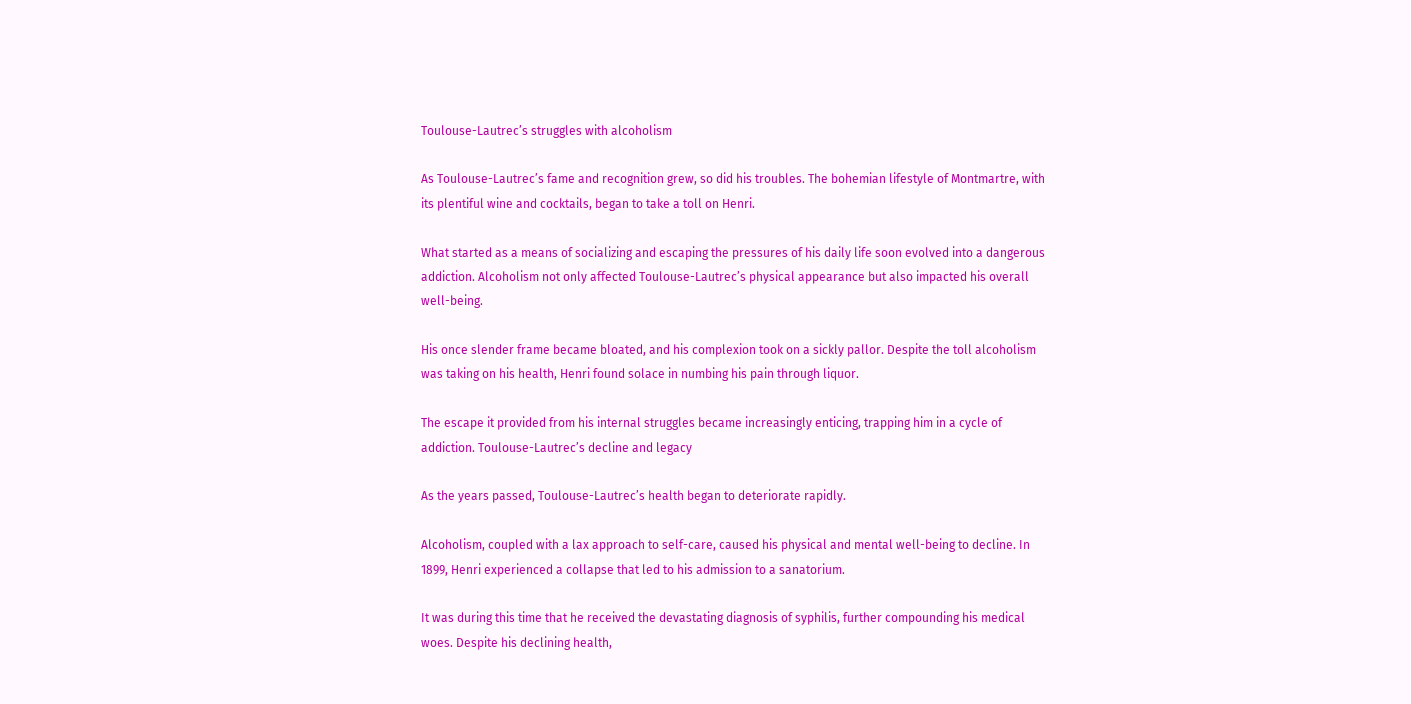Toulouse-Lautrec’s struggles with alcoholism

As Toulouse-Lautrec’s fame and recognition grew, so did his troubles. The bohemian lifestyle of Montmartre, with its plentiful wine and cocktails, began to take a toll on Henri.

What started as a means of socializing and escaping the pressures of his daily life soon evolved into a dangerous addiction. Alcoholism not only affected Toulouse-Lautrec’s physical appearance but also impacted his overall well-being.

His once slender frame became bloated, and his complexion took on a sickly pallor. Despite the toll alcoholism was taking on his health, Henri found solace in numbing his pain through liquor.

The escape it provided from his internal struggles became increasingly enticing, trapping him in a cycle of addiction. Toulouse-Lautrec’s decline and legacy

As the years passed, Toulouse-Lautrec’s health began to deteriorate rapidly.

Alcoholism, coupled with a lax approach to self-care, caused his physical and mental well-being to decline. In 1899, Henri experienced a collapse that led to his admission to a sanatorium.

It was during this time that he received the devastating diagnosis of syphilis, further compounding his medical woes. Despite his declining health,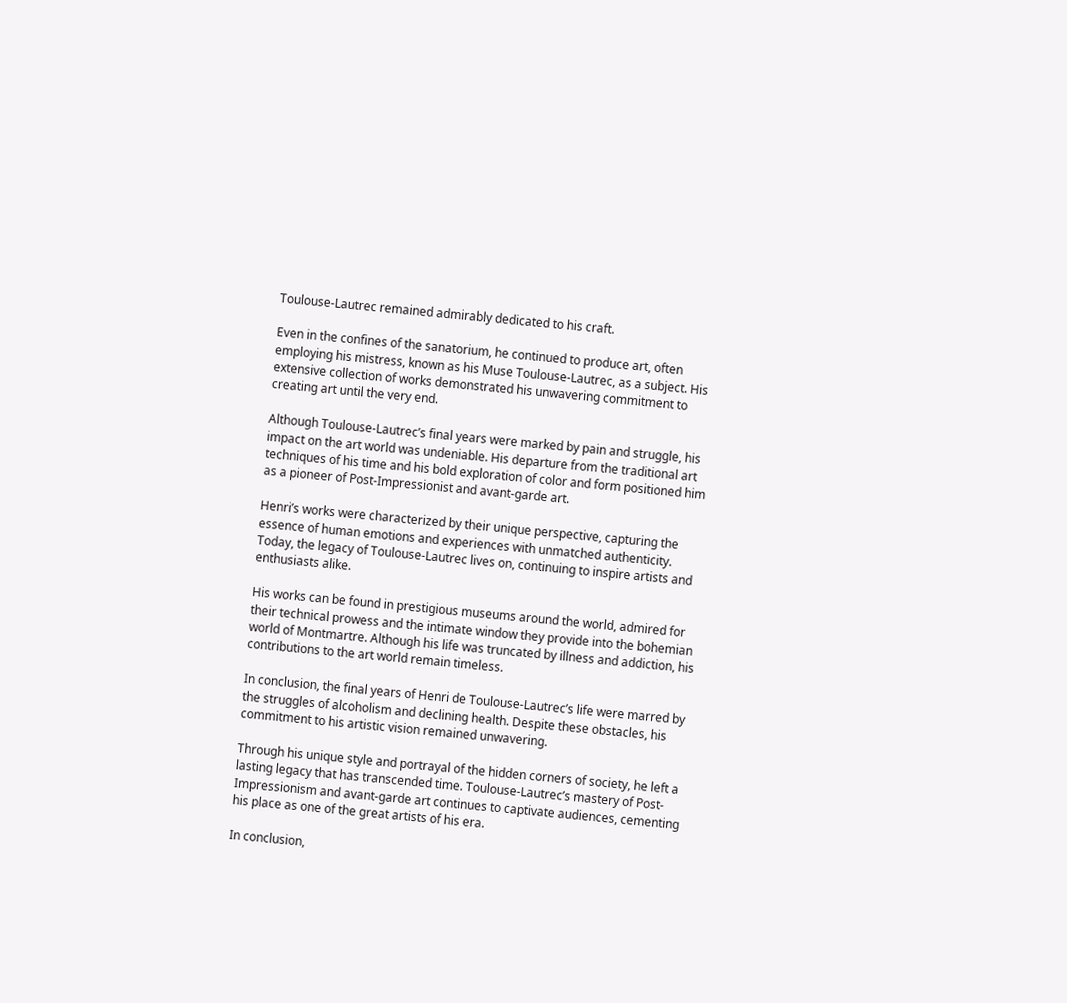Toulouse-Lautrec remained admirably dedicated to his craft.

Even in the confines of the sanatorium, he continued to produce art, often employing his mistress, known as his Muse Toulouse-Lautrec, as a subject. His extensive collection of works demonstrated his unwavering commitment to creating art until the very end.

Although Toulouse-Lautrec’s final years were marked by pain and struggle, his impact on the art world was undeniable. His departure from the traditional art techniques of his time and his bold exploration of color and form positioned him as a pioneer of Post-Impressionist and avant-garde art.

Henri’s works were characterized by their unique perspective, capturing the essence of human emotions and experiences with unmatched authenticity. Today, the legacy of Toulouse-Lautrec lives on, continuing to inspire artists and enthusiasts alike.

His works can be found in prestigious museums around the world, admired for their technical prowess and the intimate window they provide into the bohemian world of Montmartre. Although his life was truncated by illness and addiction, his contributions to the art world remain timeless.

In conclusion, the final years of Henri de Toulouse-Lautrec’s life were marred by the struggles of alcoholism and declining health. Despite these obstacles, his commitment to his artistic vision remained unwavering.

Through his unique style and portrayal of the hidden corners of society, he left a lasting legacy that has transcended time. Toulouse-Lautrec’s mastery of Post-Impressionism and avant-garde art continues to captivate audiences, cementing his place as one of the great artists of his era.

In conclusion,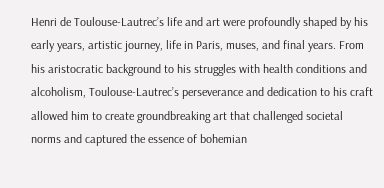Henri de Toulouse-Lautrec’s life and art were profoundly shaped by his early years, artistic journey, life in Paris, muses, and final years. From his aristocratic background to his struggles with health conditions and alcoholism, Toulouse-Lautrec’s perseverance and dedication to his craft allowed him to create groundbreaking art that challenged societal norms and captured the essence of bohemian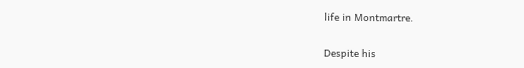life in Montmartre.

Despite his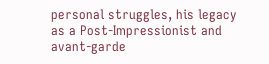personal struggles, his legacy as a Post-Impressionist and avant-garde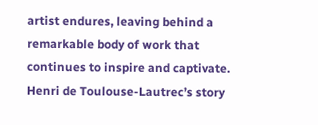artist endures, leaving behind a remarkable body of work that continues to inspire and captivate. Henri de Toulouse-Lautrec’s story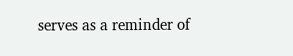serves as a reminder of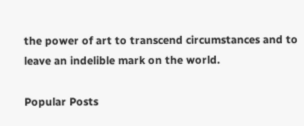the power of art to transcend circumstances and to leave an indelible mark on the world.

Popular Posts